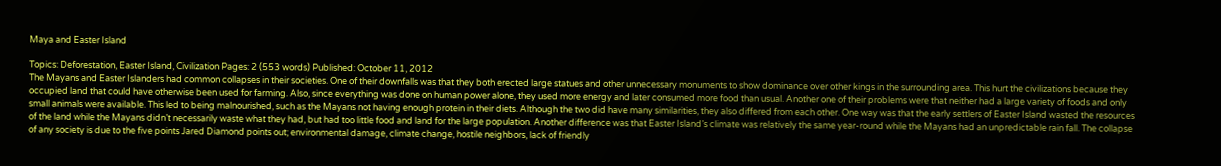Maya and Easter Island

Topics: Deforestation, Easter Island, Civilization Pages: 2 (553 words) Published: October 11, 2012
The Mayans and Easter Islanders had common collapses in their societies. One of their downfalls was that they both erected large statues and other unnecessary monuments to show dominance over other kings in the surrounding area. This hurt the civilizations because they occupied land that could have otherwise been used for farming. Also, since everything was done on human power alone, they used more energy and later consumed more food than usual. Another one of their problems were that neither had a large variety of foods and only small animals were available. This led to being malnourished, such as the Mayans not having enough protein in their diets. Although the two did have many similarities, they also differed from each other. One way was that the early settlers of Easter Island wasted the resources of the land while the Mayans didn’t necessarily waste what they had, but had too little food and land for the large population. Another difference was that Easter Island’s climate was relatively the same year-round while the Mayans had an unpredictable rain fall. The collapse of any society is due to the five points Jared Diamond points out; environmental damage, climate change, hostile neighbors, lack of friendly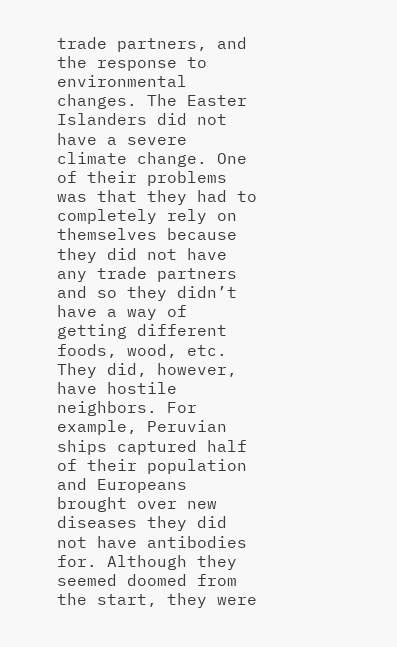trade partners, and the response to environmental changes. The Easter Islanders did not have a severe climate change. One of their problems was that they had to completely rely on themselves because they did not have any trade partners and so they didn’t have a way of getting different foods, wood, etc. They did, however, have hostile neighbors. For example, Peruvian ships captured half of their population and Europeans brought over new diseases they did not have antibodies for. Although they seemed doomed from the start, they were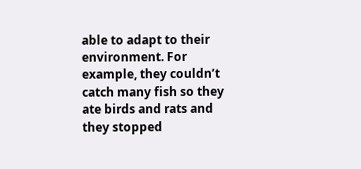able to adapt to their environment. For example, they couldn’t catch many fish so they ate birds and rats and they stopped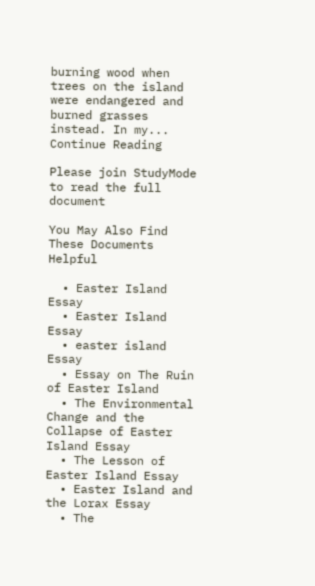burning wood when trees on the island were endangered and burned grasses instead. In my...
Continue Reading

Please join StudyMode to read the full document

You May Also Find These Documents Helpful

  • Easter Island Essay
  • Easter Island Essay
  • easter island Essay
  • Essay on The Ruin of Easter Island
  • The Environmental Change and the Collapse of Easter Island Essay
  • The Lesson of Easter Island Essay
  • Easter Island and the Lorax Essay
  • The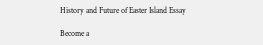History and Future of Easter Island Essay

Become a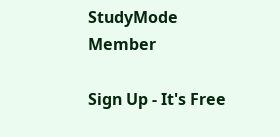StudyMode Member

Sign Up - It's Free